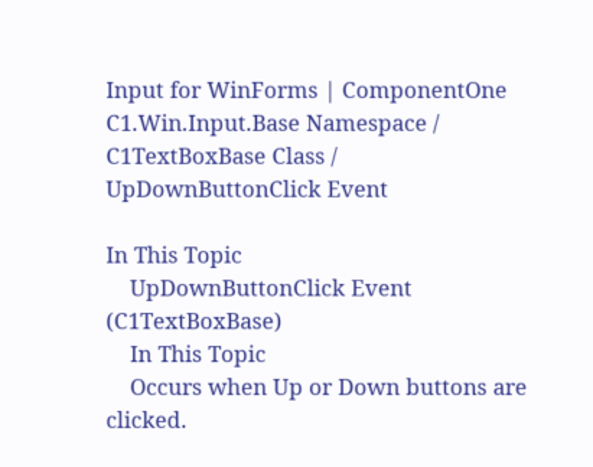Input for WinForms | ComponentOne
C1.Win.Input.Base Namespace / C1TextBoxBase Class / UpDownButtonClick Event

In This Topic
    UpDownButtonClick Event (C1TextBoxBase)
    In This Topic
    Occurs when Up or Down buttons are clicked.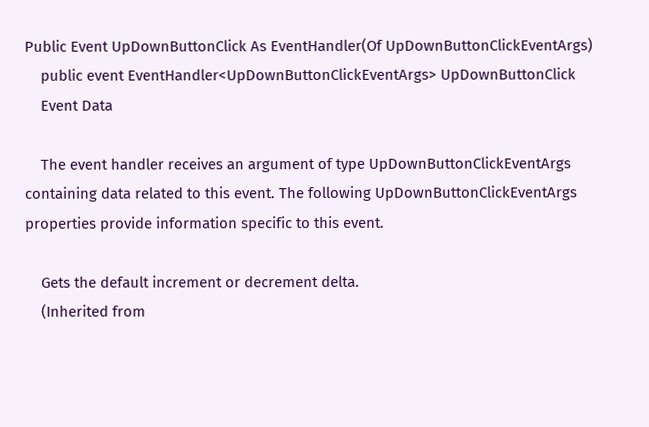Public Event UpDownButtonClick As EventHandler(Of UpDownButtonClickEventArgs)
    public event EventHandler<UpDownButtonClickEventArgs> UpDownButtonClick
    Event Data

    The event handler receives an argument of type UpDownButtonClickEventArgs containing data related to this event. The following UpDownButtonClickEventArgs properties provide information specific to this event.

    Gets the default increment or decrement delta.
    (Inherited from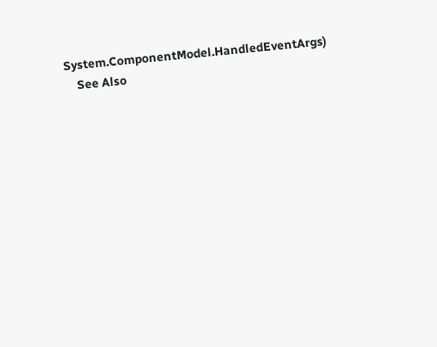System.ComponentModel.HandledEventArgs)
    See Also